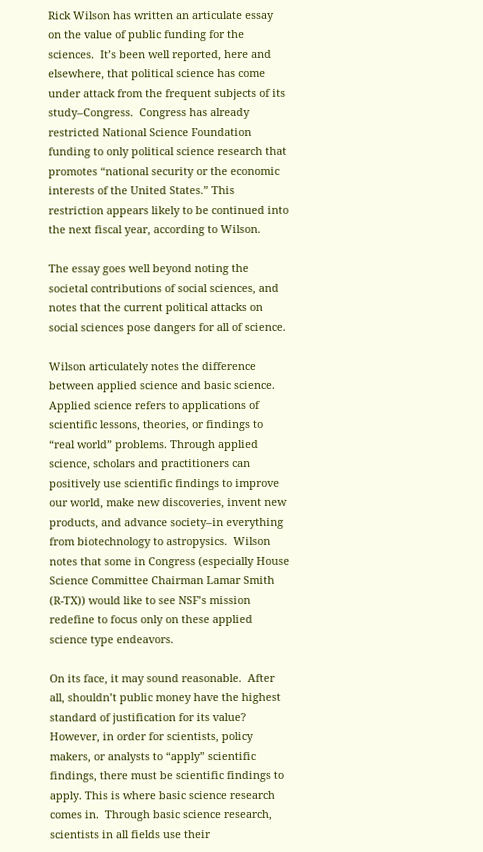Rick Wilson has written an articulate essay on the value of public funding for the sciences.  It’s been well reported, here and elsewhere, that political science has come under attack from the frequent subjects of its study–Congress.  Congress has already restricted National Science Foundation funding to only political science research that promotes “national security or the economic interests of the United States.” This restriction appears likely to be continued into the next fiscal year, according to Wilson.

The essay goes well beyond noting the societal contributions of social sciences, and notes that the current political attacks on social sciences pose dangers for all of science.

Wilson articulately notes the difference between applied science and basic science.  Applied science refers to applications of scientific lessons, theories, or findings to “real world” problems. Through applied science, scholars and practitioners can positively use scientific findings to improve our world, make new discoveries, invent new products, and advance society–in everything from biotechnology to astropysics.  Wilson notes that some in Congress (especially House Science Committee Chairman Lamar Smith (R-TX)) would like to see NSF’s mission redefine to focus only on these applied science type endeavors.

On its face, it may sound reasonable.  After all, shouldn’t public money have the highest standard of justification for its value?  However, in order for scientists, policy makers, or analysts to “apply” scientific findings, there must be scientific findings to apply. This is where basic science research comes in.  Through basic science research, scientists in all fields use their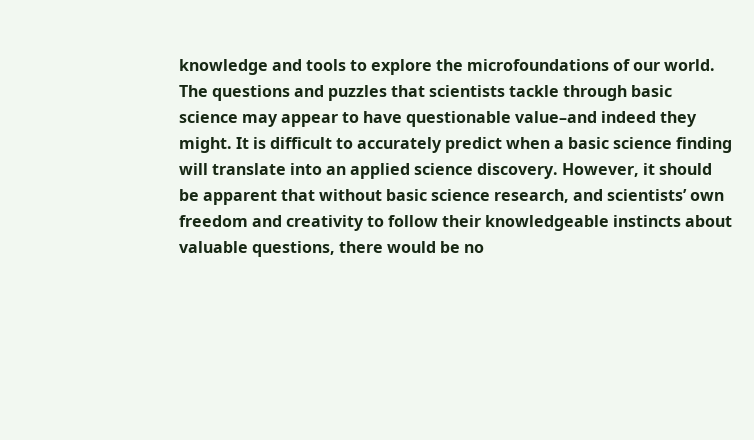knowledge and tools to explore the microfoundations of our world. The questions and puzzles that scientists tackle through basic science may appear to have questionable value–and indeed they might. It is difficult to accurately predict when a basic science finding will translate into an applied science discovery. However, it should be apparent that without basic science research, and scientists’ own freedom and creativity to follow their knowledgeable instincts about valuable questions, there would be no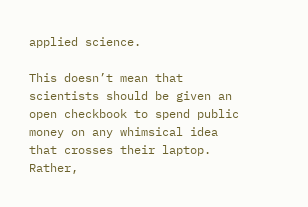applied science.

This doesn’t mean that scientists should be given an open checkbook to spend public money on any whimsical idea that crosses their laptop. Rather,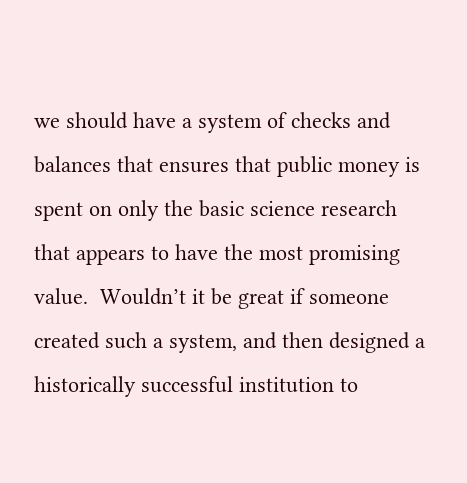we should have a system of checks and balances that ensures that public money is spent on only the basic science research that appears to have the most promising value.  Wouldn’t it be great if someone created such a system, and then designed a historically successful institution to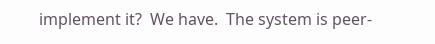implement it?  We have.  The system is peer-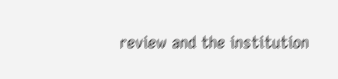review and the institution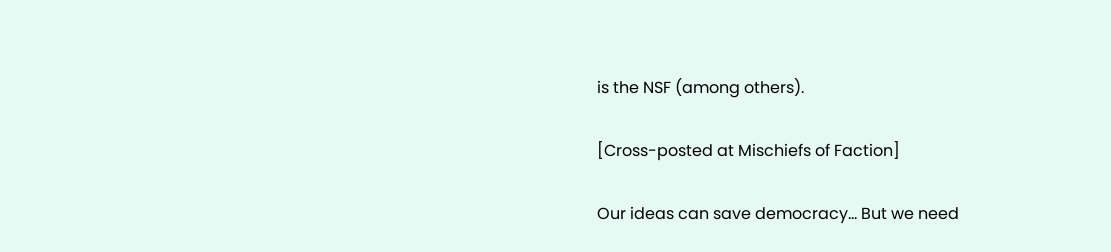is the NSF (among others).

[Cross-posted at Mischiefs of Faction]

Our ideas can save democracy... But we need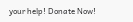your help! Donate Now!